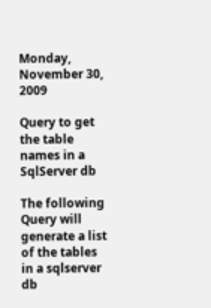Monday, November 30, 2009

Query to get the table names in a SqlServer db

The following Query will generate a list of the tables in a sqlserver db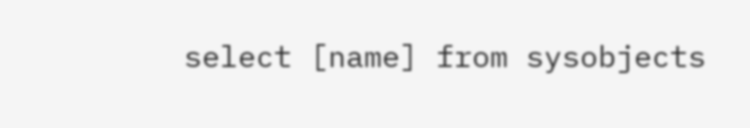select [name] from sysobjects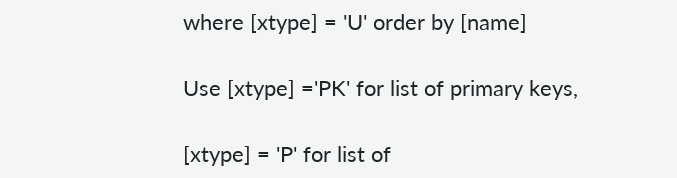where [xtype] = 'U' order by [name]

Use [xtype] ='PK' for list of primary keys,

[xtype] = 'P' for list of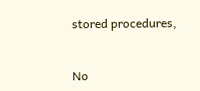stored procedures,


No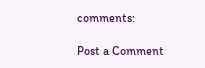comments:

Post a Comment